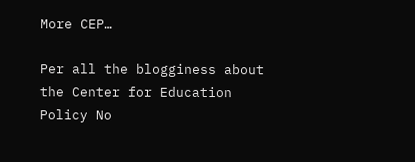More CEP…

Per all the blogginess about the Center for Education Policy No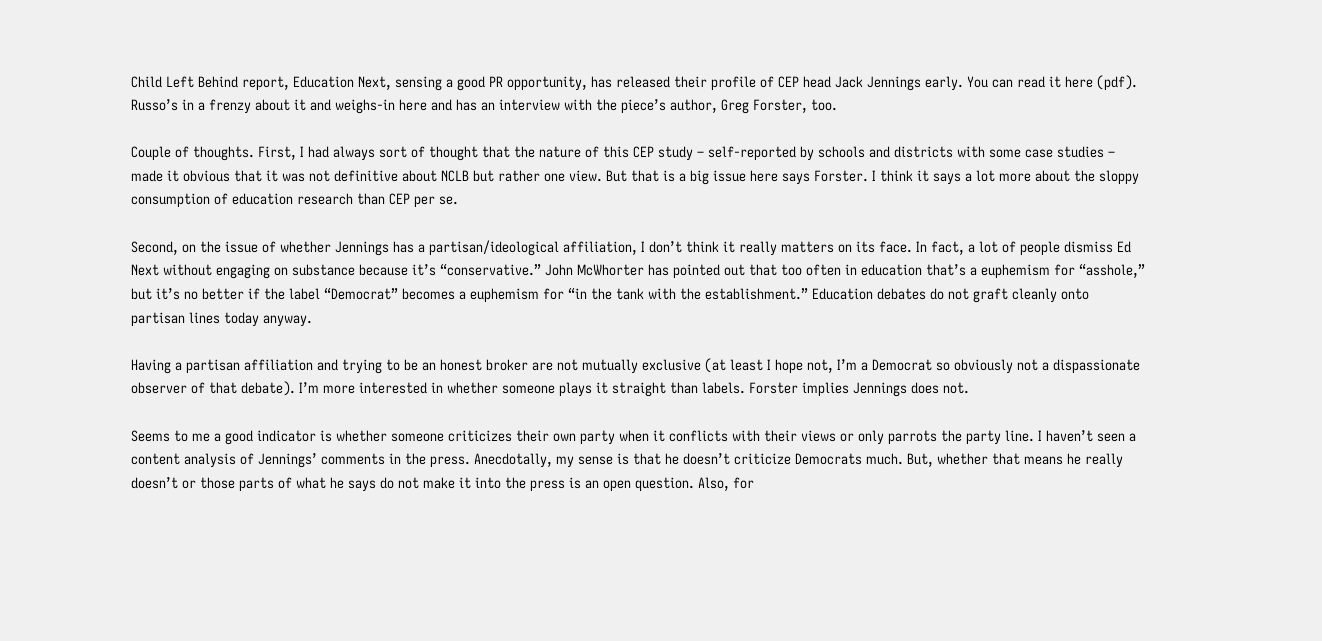Child Left Behind report, Education Next, sensing a good PR opportunity, has released their profile of CEP head Jack Jennings early. You can read it here (pdf). Russo’s in a frenzy about it and weighs-in here and has an interview with the piece’s author, Greg Forster, too.

Couple of thoughts. First, I had always sort of thought that the nature of this CEP study – self-reported by schools and districts with some case studies – made it obvious that it was not definitive about NCLB but rather one view. But that is a big issue here says Forster. I think it says a lot more about the sloppy consumption of education research than CEP per se.

Second, on the issue of whether Jennings has a partisan/ideological affiliation, I don’t think it really matters on its face. In fact, a lot of people dismiss Ed Next without engaging on substance because it’s “conservative.” John McWhorter has pointed out that too often in education that’s a euphemism for “asshole,” but it’s no better if the label “Democrat” becomes a euphemism for “in the tank with the establishment.” Education debates do not graft cleanly onto partisan lines today anyway.

Having a partisan affiliation and trying to be an honest broker are not mutually exclusive (at least I hope not, I’m a Democrat so obviously not a dispassionate observer of that debate). I’m more interested in whether someone plays it straight than labels. Forster implies Jennings does not.

Seems to me a good indicator is whether someone criticizes their own party when it conflicts with their views or only parrots the party line. I haven’t seen a content analysis of Jennings’ comments in the press. Anecdotally, my sense is that he doesn’t criticize Democrats much. But, whether that means he really doesn’t or those parts of what he says do not make it into the press is an open question. Also, for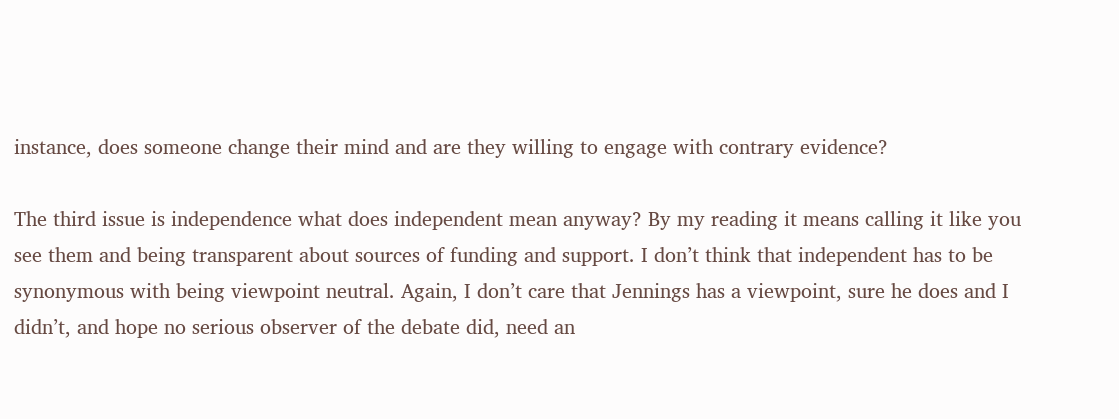instance, does someone change their mind and are they willing to engage with contrary evidence?

The third issue is independence what does independent mean anyway? By my reading it means calling it like you see them and being transparent about sources of funding and support. I don’t think that independent has to be synonymous with being viewpoint neutral. Again, I don’t care that Jennings has a viewpoint, sure he does and I didn’t, and hope no serious observer of the debate did, need an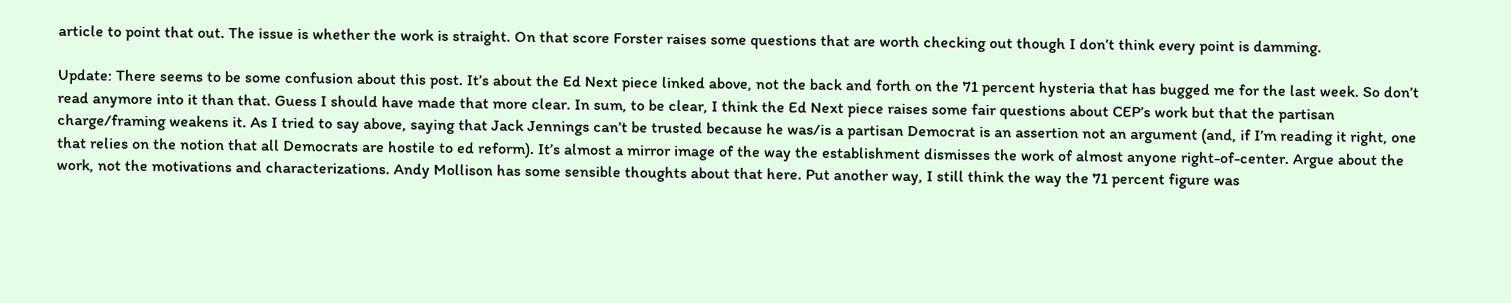article to point that out. The issue is whether the work is straight. On that score Forster raises some questions that are worth checking out though I don’t think every point is damming.

Update: There seems to be some confusion about this post. It’s about the Ed Next piece linked above, not the back and forth on the 71 percent hysteria that has bugged me for the last week. So don’t read anymore into it than that. Guess I should have made that more clear. In sum, to be clear, I think the Ed Next piece raises some fair questions about CEP’s work but that the partisan charge/framing weakens it. As I tried to say above, saying that Jack Jennings can’t be trusted because he was/is a partisan Democrat is an assertion not an argument (and, if I’m reading it right, one that relies on the notion that all Democrats are hostile to ed reform). It’s almost a mirror image of the way the establishment dismisses the work of almost anyone right-of-center. Argue about the work, not the motivations and characterizations. Andy Mollison has some sensible thoughts about that here. Put another way, I still think the way the 71 percent figure was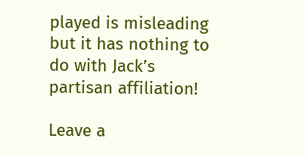played is misleading but it has nothing to do with Jack’s partisan affiliation!

Leave a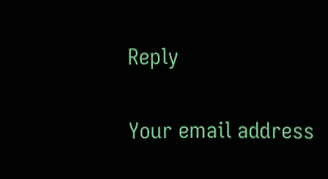Reply

Your email address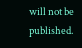will not be published.